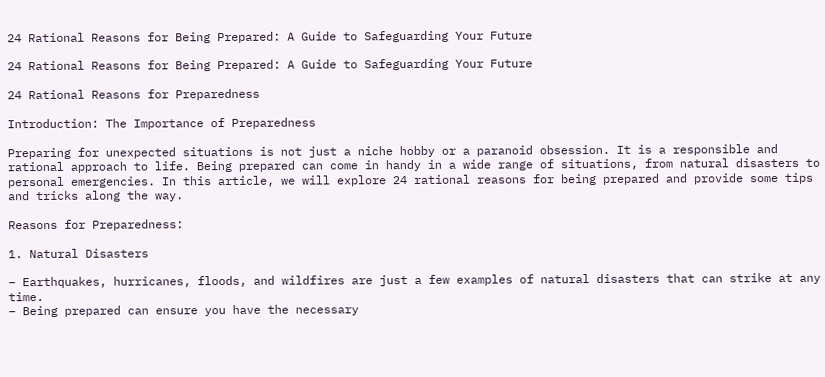24 Rational Reasons for Being Prepared: A Guide to Safeguarding Your Future

24 Rational Reasons for Being Prepared: A Guide to Safeguarding Your Future

24 Rational Reasons for Preparedness

Introduction: The Importance of Preparedness

Preparing for unexpected situations is not just a niche hobby or a paranoid obsession. It is a responsible and rational approach to life. Being prepared can come in handy in a wide range of situations, from natural disasters to personal emergencies. In this article, we will explore 24 rational reasons for being prepared and provide some tips and tricks along the way.

Reasons for Preparedness:

1. Natural Disasters

– Earthquakes, hurricanes, floods, and wildfires are just a few examples of natural disasters that can strike at any time.
– Being prepared can ensure you have the necessary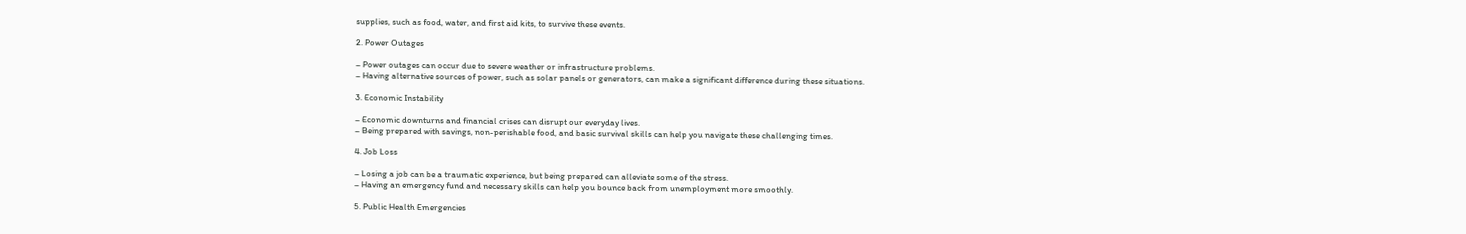supplies, such as food, water, and first aid kits, to survive these events.

2. Power Outages

– Power outages can occur due to severe weather or infrastructure problems.
– Having alternative sources of power, such as solar panels or generators, can make a significant difference during these situations.

3. Economic Instability

– Economic downturns and financial crises can disrupt our everyday lives.
– Being prepared with savings, non-perishable food, and basic survival skills can help you navigate these challenging times.

4. Job Loss

– Losing a job can be a traumatic experience, but being prepared can alleviate some of the stress.
– Having an emergency fund and necessary skills can help you bounce back from unemployment more smoothly.

5. Public Health Emergencies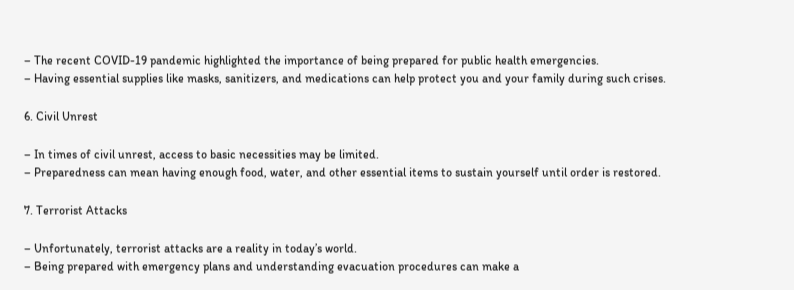– The recent COVID-19 pandemic highlighted the importance of being prepared for public health emergencies.
– Having essential supplies like masks, sanitizers, and medications can help protect you and your family during such crises.

6. Civil Unrest

– In times of civil unrest, access to basic necessities may be limited.
– Preparedness can mean having enough food, water, and other essential items to sustain yourself until order is restored.

7. Terrorist Attacks

– Unfortunately, terrorist attacks are a reality in today’s world.
– Being prepared with emergency plans and understanding evacuation procedures can make a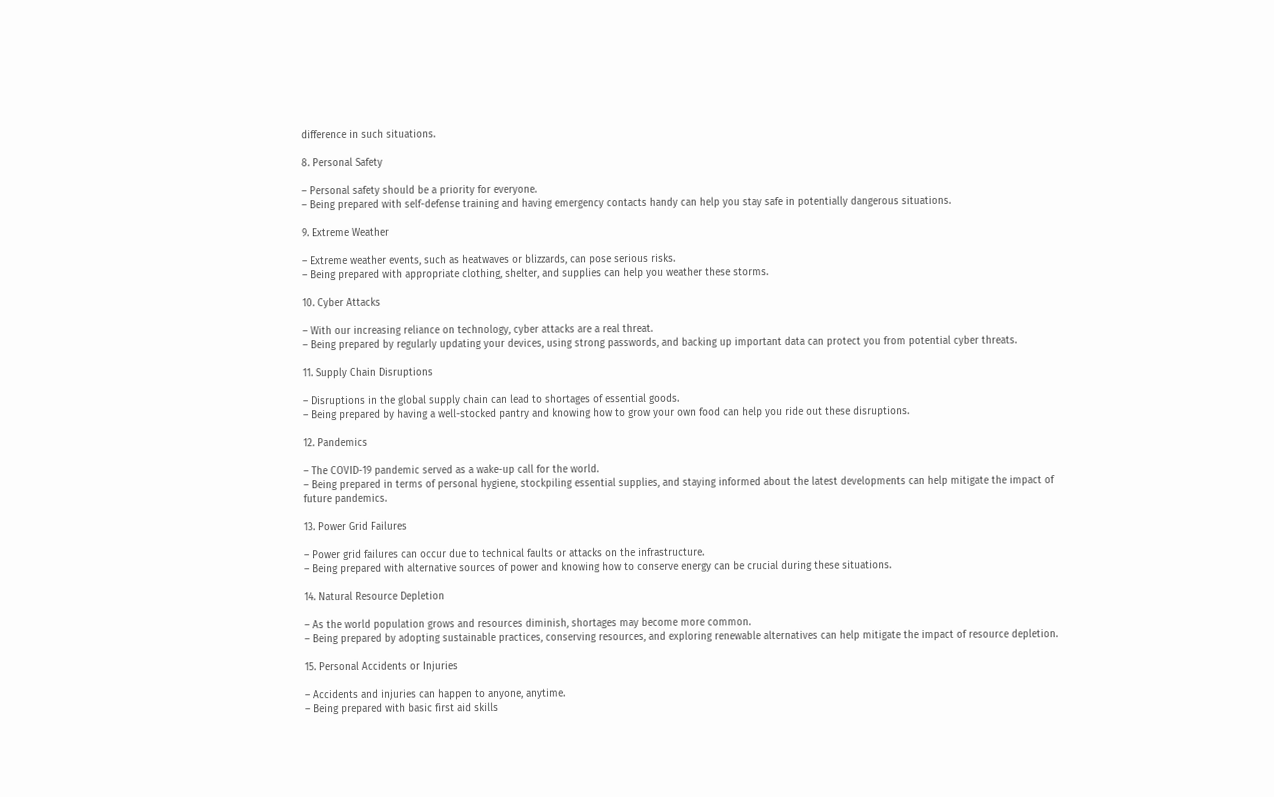difference in such situations.

8. Personal Safety

– Personal safety should be a priority for everyone.
– Being prepared with self-defense training and having emergency contacts handy can help you stay safe in potentially dangerous situations.

9. Extreme Weather

– Extreme weather events, such as heatwaves or blizzards, can pose serious risks.
– Being prepared with appropriate clothing, shelter, and supplies can help you weather these storms.

10. Cyber Attacks

– With our increasing reliance on technology, cyber attacks are a real threat.
– Being prepared by regularly updating your devices, using strong passwords, and backing up important data can protect you from potential cyber threats.

11. Supply Chain Disruptions

– Disruptions in the global supply chain can lead to shortages of essential goods.
– Being prepared by having a well-stocked pantry and knowing how to grow your own food can help you ride out these disruptions.

12. Pandemics

– The COVID-19 pandemic served as a wake-up call for the world.
– Being prepared in terms of personal hygiene, stockpiling essential supplies, and staying informed about the latest developments can help mitigate the impact of future pandemics.

13. Power Grid Failures

– Power grid failures can occur due to technical faults or attacks on the infrastructure.
– Being prepared with alternative sources of power and knowing how to conserve energy can be crucial during these situations.

14. Natural Resource Depletion

– As the world population grows and resources diminish, shortages may become more common.
– Being prepared by adopting sustainable practices, conserving resources, and exploring renewable alternatives can help mitigate the impact of resource depletion.

15. Personal Accidents or Injuries

– Accidents and injuries can happen to anyone, anytime.
– Being prepared with basic first aid skills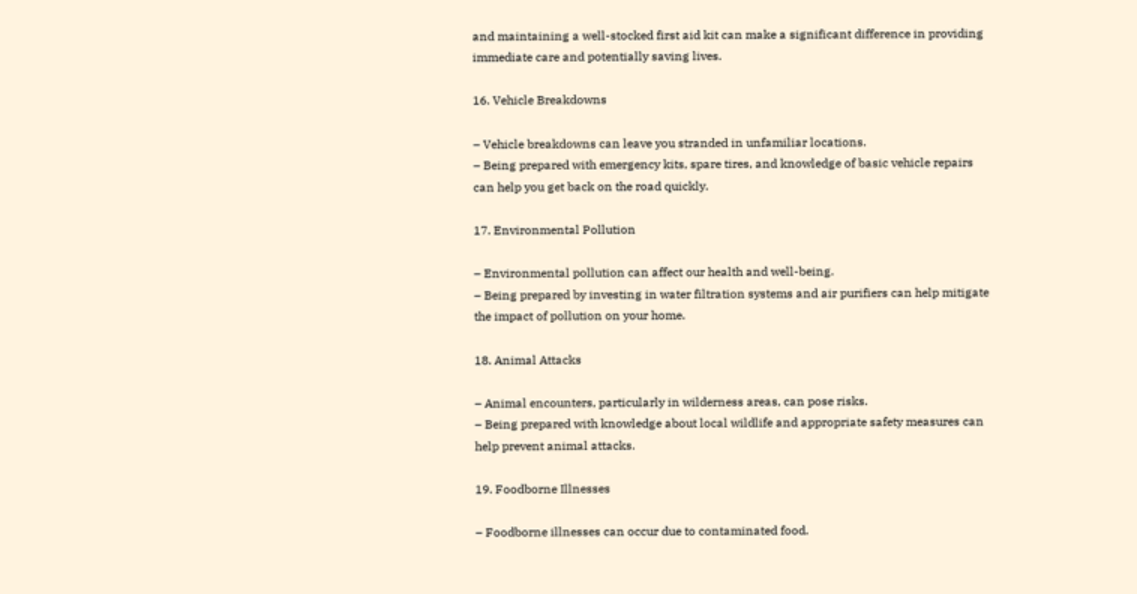and maintaining a well-stocked first aid kit can make a significant difference in providing immediate care and potentially saving lives.

16. Vehicle Breakdowns

– Vehicle breakdowns can leave you stranded in unfamiliar locations.
– Being prepared with emergency kits, spare tires, and knowledge of basic vehicle repairs can help you get back on the road quickly.

17. Environmental Pollution

– Environmental pollution can affect our health and well-being.
– Being prepared by investing in water filtration systems and air purifiers can help mitigate the impact of pollution on your home.

18. Animal Attacks

– Animal encounters, particularly in wilderness areas, can pose risks.
– Being prepared with knowledge about local wildlife and appropriate safety measures can help prevent animal attacks.

19. Foodborne Illnesses

– Foodborne illnesses can occur due to contaminated food.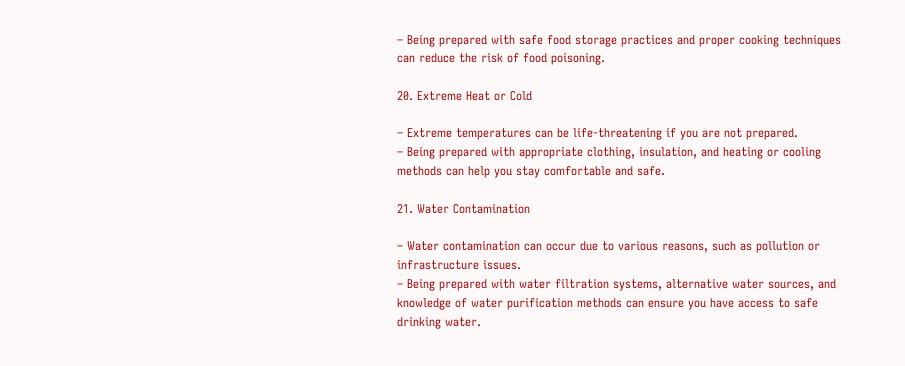– Being prepared with safe food storage practices and proper cooking techniques can reduce the risk of food poisoning.

20. Extreme Heat or Cold

– Extreme temperatures can be life-threatening if you are not prepared.
– Being prepared with appropriate clothing, insulation, and heating or cooling methods can help you stay comfortable and safe.

21. Water Contamination

– Water contamination can occur due to various reasons, such as pollution or infrastructure issues.
– Being prepared with water filtration systems, alternative water sources, and knowledge of water purification methods can ensure you have access to safe drinking water.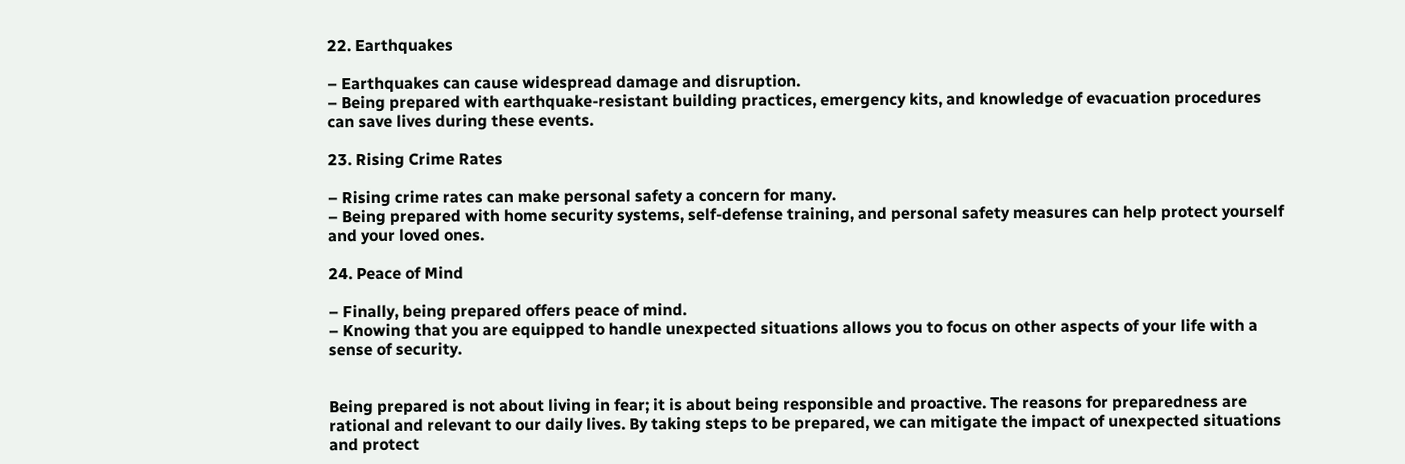22. Earthquakes

– Earthquakes can cause widespread damage and disruption.
– Being prepared with earthquake-resistant building practices, emergency kits, and knowledge of evacuation procedures can save lives during these events.

23. Rising Crime Rates

– Rising crime rates can make personal safety a concern for many.
– Being prepared with home security systems, self-defense training, and personal safety measures can help protect yourself and your loved ones.

24. Peace of Mind

– Finally, being prepared offers peace of mind.
– Knowing that you are equipped to handle unexpected situations allows you to focus on other aspects of your life with a sense of security.


Being prepared is not about living in fear; it is about being responsible and proactive. The reasons for preparedness are rational and relevant to our daily lives. By taking steps to be prepared, we can mitigate the impact of unexpected situations and protect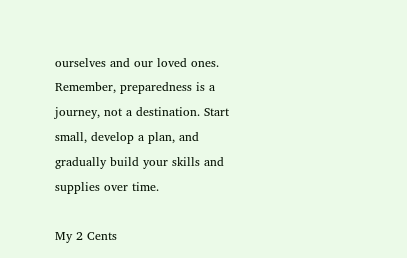ourselves and our loved ones. Remember, preparedness is a journey, not a destination. Start small, develop a plan, and gradually build your skills and supplies over time.

My 2 Cents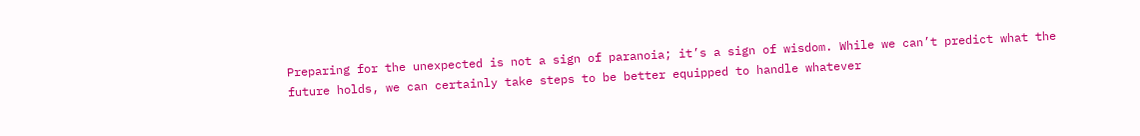Preparing for the unexpected is not a sign of paranoia; it’s a sign of wisdom. While we can’t predict what the future holds, we can certainly take steps to be better equipped to handle whatever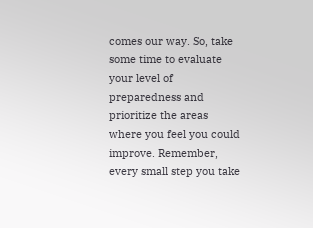comes our way. So, take some time to evaluate your level of preparedness and prioritize the areas where you feel you could improve. Remember, every small step you take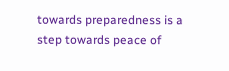towards preparedness is a step towards peace of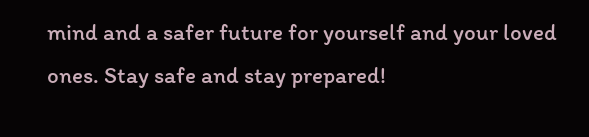mind and a safer future for yourself and your loved ones. Stay safe and stay prepared!